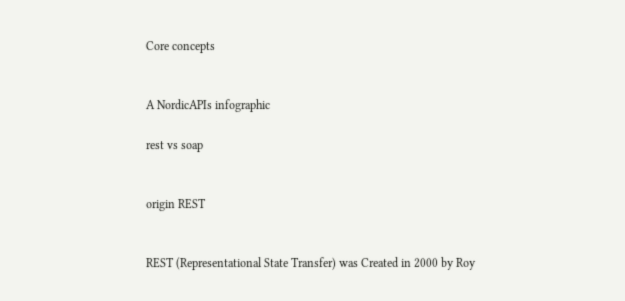Core concepts


A NordicAPIs infographic

rest vs soap


origin REST


REST (Representational State Transfer) was Created in 2000 by Roy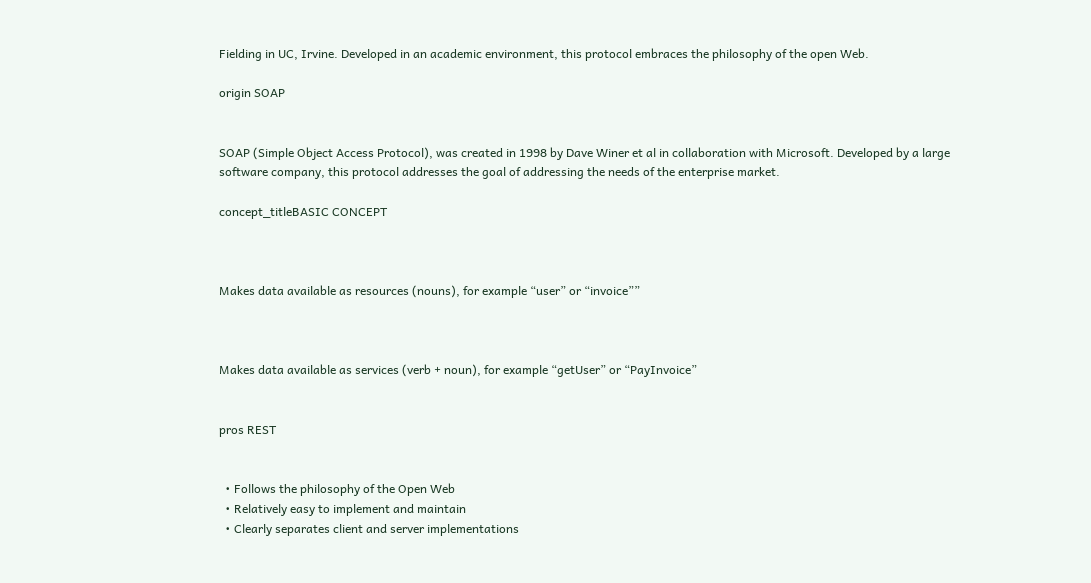Fielding in UC, Irvine. Developed in an academic environment, this protocol embraces the philosophy of the open Web.

origin SOAP


SOAP (Simple Object Access Protocol), was created in 1998 by Dave Winer et al in collaboration with Microsoft. Developed by a large software company, this protocol addresses the goal of addressing the needs of the enterprise market.

concept_titleBASIC CONCEPT



Makes data available as resources (nouns), for example “user” or “invoice””



Makes data available as services (verb + noun), for example “getUser” or “PayInvoice”


pros REST


  • Follows the philosophy of the Open Web
  • Relatively easy to implement and maintain
  • Clearly separates client and server implementations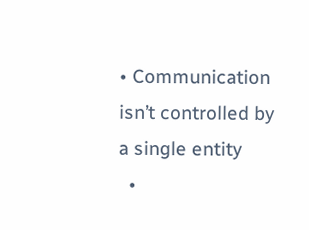• Communication isn’t controlled by a single entity
  •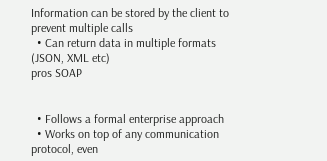Information can be stored by the client to prevent multiple calls
  • Can return data in multiple formats (JSON, XML etc)
pros SOAP


  • Follows a formal enterprise approach
  • Works on top of any communication protocol, even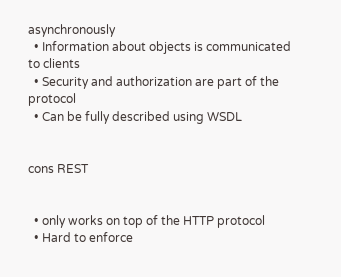asynchronously
  • Information about objects is communicated to clients
  • Security and authorization are part of the protocol
  • Can be fully described using WSDL


cons REST


  • only works on top of the HTTP protocol
  • Hard to enforce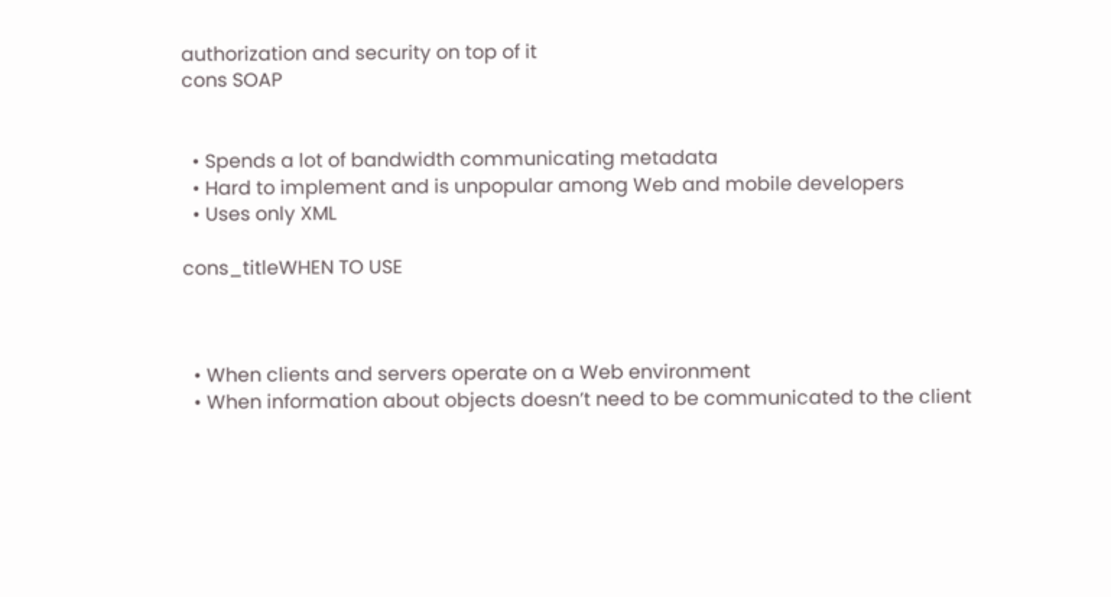authorization and security on top of it
cons SOAP


  • Spends a lot of bandwidth communicating metadata
  • Hard to implement and is unpopular among Web and mobile developers
  • Uses only XML

cons_titleWHEN TO USE



  • When clients and servers operate on a Web environment
  • When information about objects doesn’t need to be communicated to the client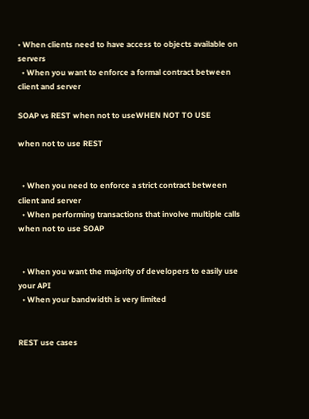• When clients need to have access to objects available on servers
  • When you want to enforce a formal contract between client and server

SOAP vs REST when not to useWHEN NOT TO USE

when not to use REST


  • When you need to enforce a strict contract between client and server
  • When performing transactions that involve multiple calls
when not to use SOAP


  • When you want the majority of developers to easily use your API
  • When your bandwidth is very limited


REST use cases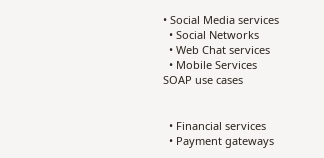• Social Media services
  • Social Networks
  • Web Chat services
  • Mobile Services
SOAP use cases


  • Financial services
  • Payment gateways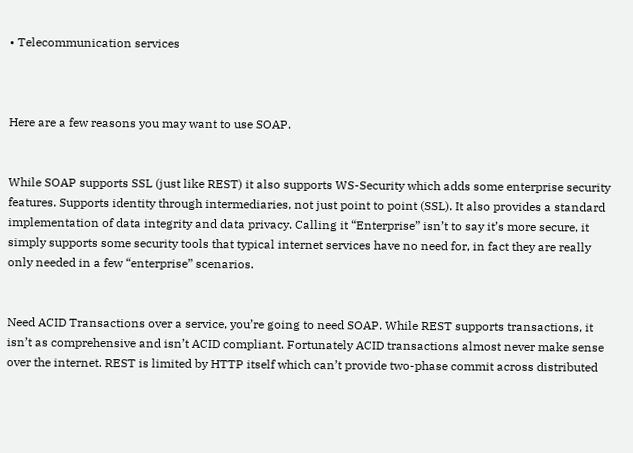• Telecommunication services



Here are a few reasons you may want to use SOAP.


While SOAP supports SSL (just like REST) it also supports WS-Security which adds some enterprise security features. Supports identity through intermediaries, not just point to point (SSL). It also provides a standard implementation of data integrity and data privacy. Calling it “Enterprise” isn’t to say it’s more secure, it simply supports some security tools that typical internet services have no need for, in fact they are really only needed in a few “enterprise” scenarios.


Need ACID Transactions over a service, you’re going to need SOAP. While REST supports transactions, it isn’t as comprehensive and isn’t ACID compliant. Fortunately ACID transactions almost never make sense over the internet. REST is limited by HTTP itself which can’t provide two-phase commit across distributed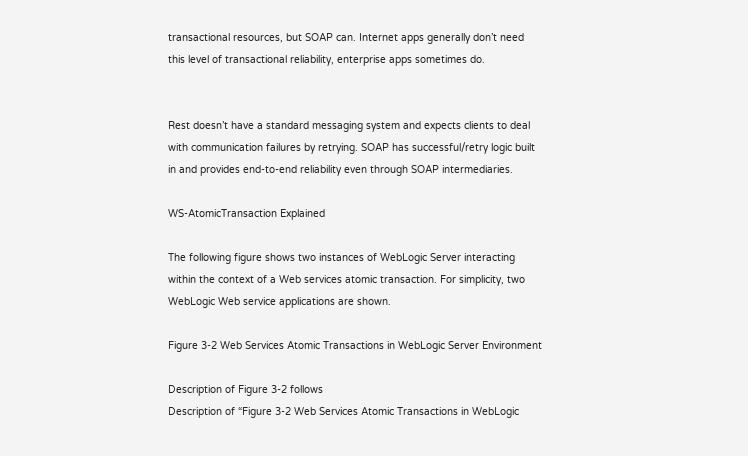transactional resources, but SOAP can. Internet apps generally don’t need this level of transactional reliability, enterprise apps sometimes do.


Rest doesn’t have a standard messaging system and expects clients to deal with communication failures by retrying. SOAP has successful/retry logic built in and provides end-to-end reliability even through SOAP intermediaries.

WS-AtomicTransaction Explained

The following figure shows two instances of WebLogic Server interacting within the context of a Web services atomic transaction. For simplicity, two WebLogic Web service applications are shown.

Figure 3-2 Web Services Atomic Transactions in WebLogic Server Environment

Description of Figure 3-2 follows
Description of “Figure 3-2 Web Services Atomic Transactions in WebLogic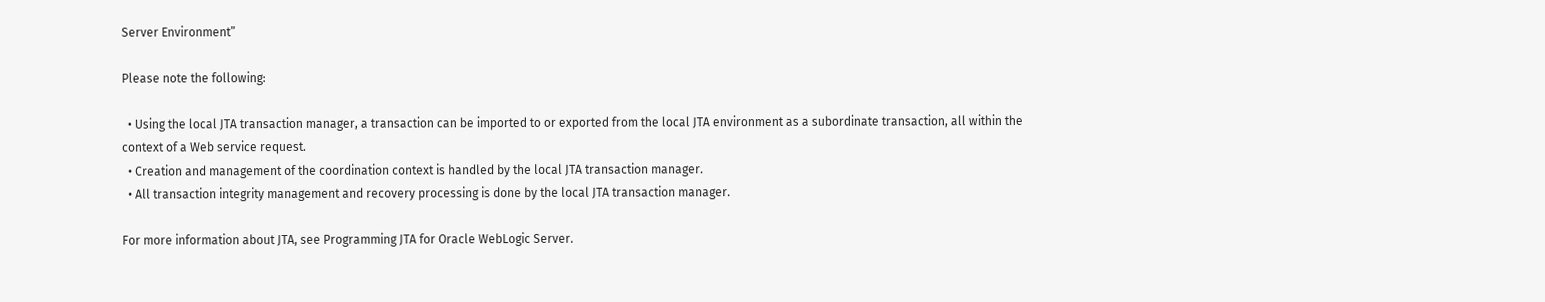Server Environment”

Please note the following:

  • Using the local JTA transaction manager, a transaction can be imported to or exported from the local JTA environment as a subordinate transaction, all within the context of a Web service request.
  • Creation and management of the coordination context is handled by the local JTA transaction manager.
  • All transaction integrity management and recovery processing is done by the local JTA transaction manager.

For more information about JTA, see Programming JTA for Oracle WebLogic Server.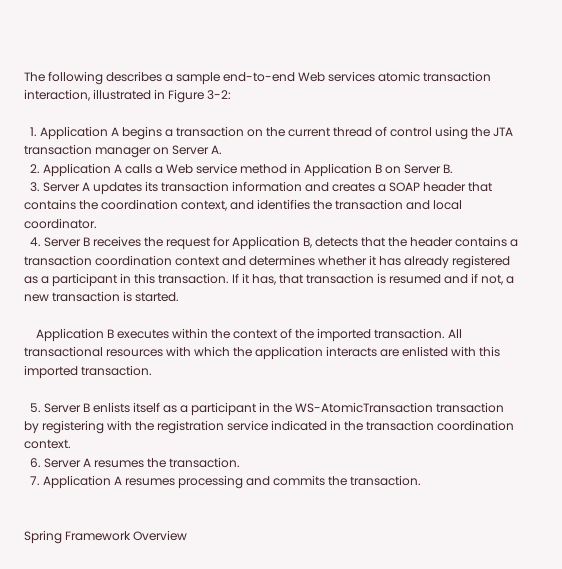The following describes a sample end-to-end Web services atomic transaction interaction, illustrated in Figure 3-2:

  1. Application A begins a transaction on the current thread of control using the JTA transaction manager on Server A.
  2. Application A calls a Web service method in Application B on Server B.
  3. Server A updates its transaction information and creates a SOAP header that contains the coordination context, and identifies the transaction and local coordinator.
  4. Server B receives the request for Application B, detects that the header contains a transaction coordination context and determines whether it has already registered as a participant in this transaction. If it has, that transaction is resumed and if not, a new transaction is started.

    Application B executes within the context of the imported transaction. All transactional resources with which the application interacts are enlisted with this imported transaction.

  5. Server B enlists itself as a participant in the WS-AtomicTransaction transaction by registering with the registration service indicated in the transaction coordination context.
  6. Server A resumes the transaction.
  7. Application A resumes processing and commits the transaction.


Spring Framework Overview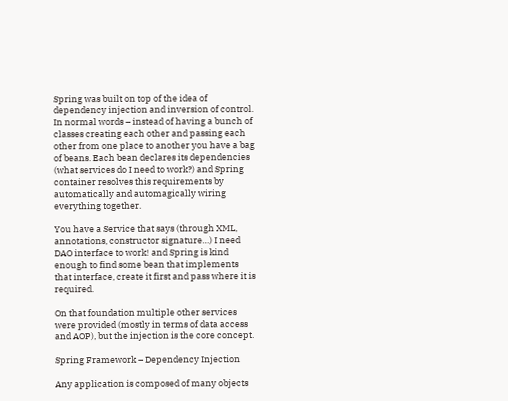Spring was built on top of the idea of dependency injection and inversion of control. In normal words – instead of having a bunch of classes creating each other and passing each other from one place to another you have a bag of beans. Each bean declares its dependencies (what services do I need to work?) and Spring container resolves this requirements by automatically and automagically wiring everything together.

You have a Service that says (through XML, annotations, constructor signature…) I need DAO interface to work! and Spring is kind enough to find some bean that implements that interface, create it first and pass where it is required.

On that foundation multiple other services were provided (mostly in terms of data access and AOP), but the injection is the core concept.

Spring Framework – Dependency Injection

Any application is composed of many objects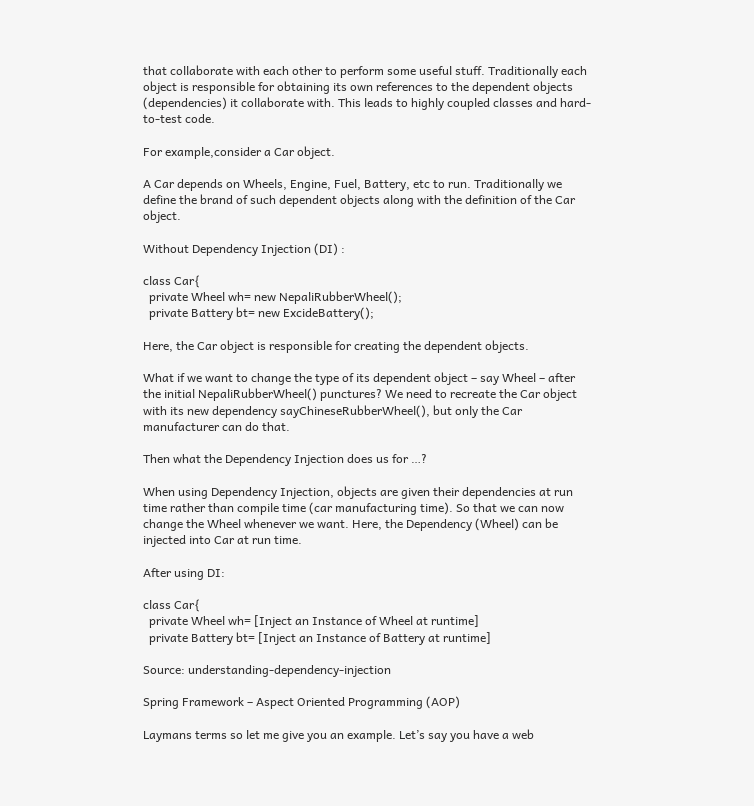that collaborate with each other to perform some useful stuff. Traditionally each object is responsible for obtaining its own references to the dependent objects (dependencies) it collaborate with. This leads to highly coupled classes and hard-to-test code.

For example,consider a Car object.

A Car depends on Wheels, Engine, Fuel, Battery, etc to run. Traditionally we define the brand of such dependent objects along with the definition of the Car object.

Without Dependency Injection (DI) :

class Car{
  private Wheel wh= new NepaliRubberWheel();
  private Battery bt= new ExcideBattery();

Here, the Car object is responsible for creating the dependent objects.

What if we want to change the type of its dependent object – say Wheel – after the initial NepaliRubberWheel() punctures? We need to recreate the Car object with its new dependency sayChineseRubberWheel(), but only the Car manufacturer can do that.

Then what the Dependency Injection does us for …?

When using Dependency Injection, objects are given their dependencies at run time rather than compile time (car manufacturing time). So that we can now change the Wheel whenever we want. Here, the Dependency (Wheel) can be injected into Car at run time.

After using DI:

class Car{
  private Wheel wh= [Inject an Instance of Wheel at runtime]
  private Battery bt= [Inject an Instance of Battery at runtime]

Source: understanding-dependency-injection

Spring Framework – Aspect Oriented Programming (AOP)

Laymans terms so let me give you an example. Let’s say you have a web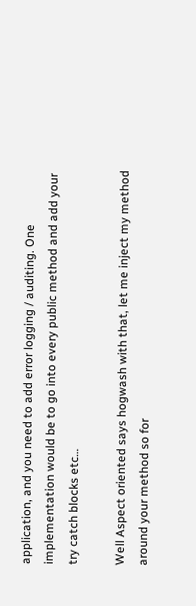application, and you need to add error logging / auditing. One implementation would be to go into every public method and add your try catch blocks etc…

Well Aspect oriented says hogwash with that, let me inject my method around your method so for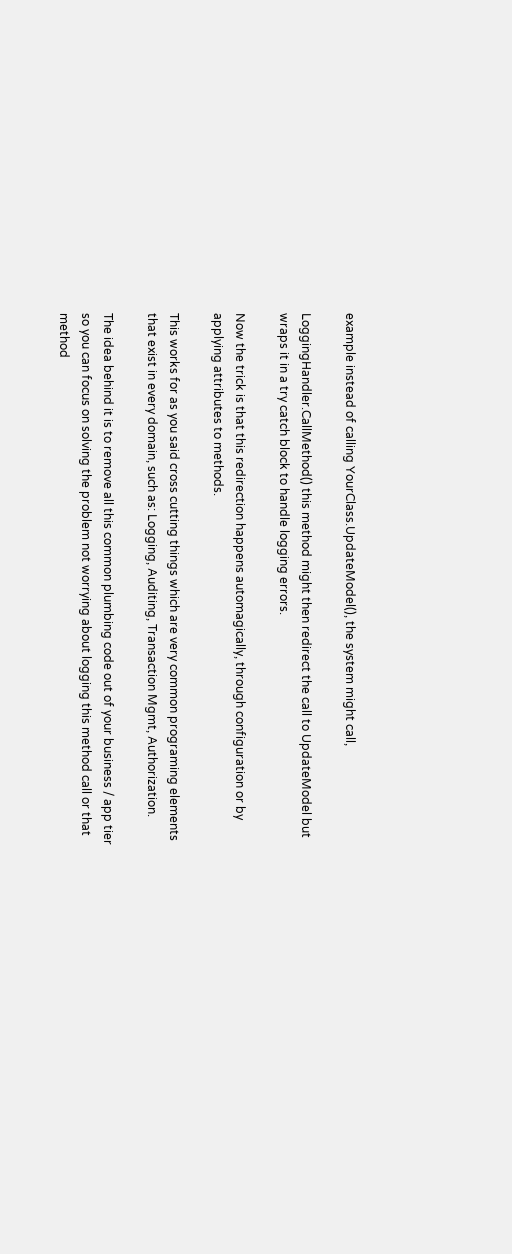example instead of calling YourClass.UpdateModel(), the system might call,

LoggingHandler.CallMethod() this method might then redirect the call to UpdateModel but wraps it in a try catch block to handle logging errors.

Now the trick is that this redirection happens automagically, through configuration or by applying attributes to methods.

This works for as you said cross cutting things which are very common programing elements that exist in every domain, such as: Logging, Auditing, Transaction Mgmt, Authorization.

The idea behind it is to remove all this common plumbing code out of your business / app tier so you can focus on solving the problem not worrying about logging this method call or that method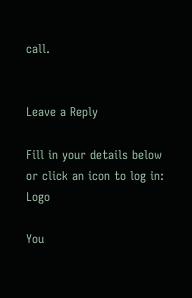call.


Leave a Reply

Fill in your details below or click an icon to log in: Logo

You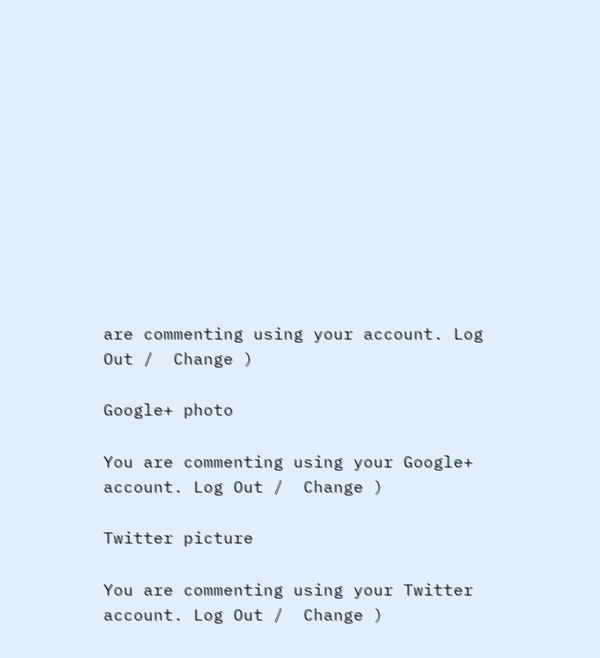are commenting using your account. Log Out /  Change )

Google+ photo

You are commenting using your Google+ account. Log Out /  Change )

Twitter picture

You are commenting using your Twitter account. Log Out /  Change )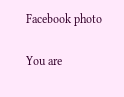Facebook photo

You are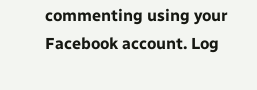commenting using your Facebook account. Log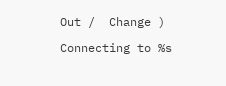Out /  Change )

Connecting to %s